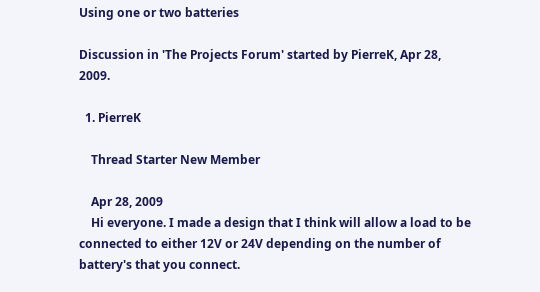Using one or two batteries

Discussion in 'The Projects Forum' started by PierreK, Apr 28, 2009.

  1. PierreK

    Thread Starter New Member

    Apr 28, 2009
    Hi everyone. I made a design that I think will allow a load to be connected to either 12V or 24V depending on the number of battery's that you connect.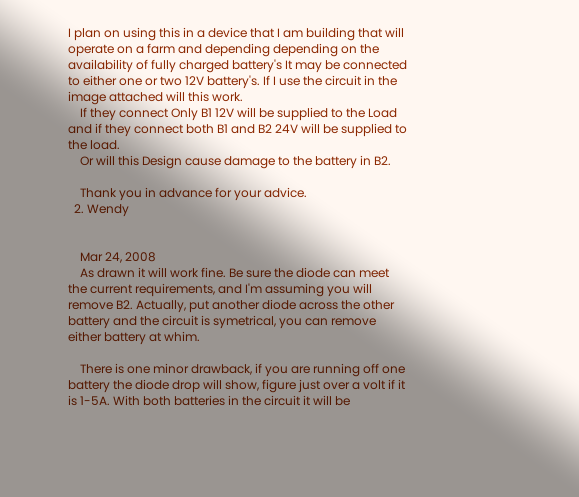I plan on using this in a device that I am building that will operate on a farm and depending depending on the availability of fully charged battery's It may be connected to either one or two 12V battery's. If I use the circuit in the image attached will this work.
    If they connect Only B1 12V will be supplied to the Load and if they connect both B1 and B2 24V will be supplied to the load.
    Or will this Design cause damage to the battery in B2.

    Thank you in advance for your advice.
  2. Wendy


    Mar 24, 2008
    As drawn it will work fine. Be sure the diode can meet the current requirements, and I'm assuming you will remove B2. Actually, put another diode across the other battery and the circuit is symetrical, you can remove either battery at whim.

    There is one minor drawback, if you are running off one battery the diode drop will show, figure just over a volt if it is 1-5A. With both batteries in the circuit it will be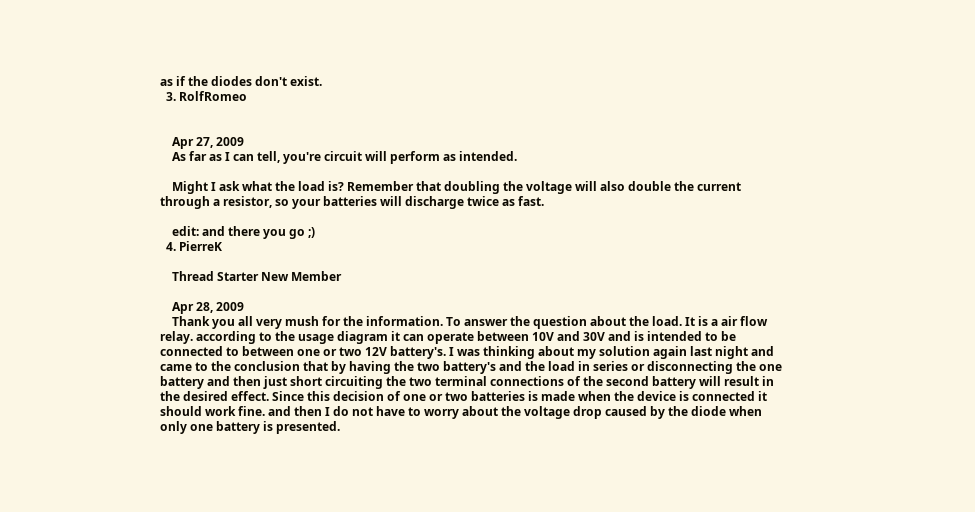as if the diodes don't exist.
  3. RolfRomeo


    Apr 27, 2009
    As far as I can tell, you're circuit will perform as intended.

    Might I ask what the load is? Remember that doubling the voltage will also double the current through a resistor, so your batteries will discharge twice as fast.

    edit: and there you go ;)
  4. PierreK

    Thread Starter New Member

    Apr 28, 2009
    Thank you all very mush for the information. To answer the question about the load. It is a air flow relay. according to the usage diagram it can operate between 10V and 30V and is intended to be connected to between one or two 12V battery's. I was thinking about my solution again last night and came to the conclusion that by having the two battery's and the load in series or disconnecting the one battery and then just short circuiting the two terminal connections of the second battery will result in the desired effect. Since this decision of one or two batteries is made when the device is connected it should work fine. and then I do not have to worry about the voltage drop caused by the diode when only one battery is presented.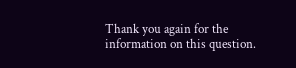Thank you again for the information on this question.